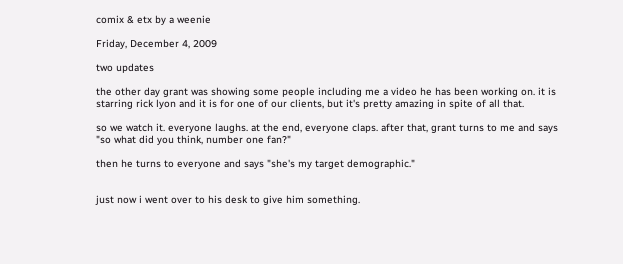comix & etx by a weenie

Friday, December 4, 2009

two updates

the other day grant was showing some people including me a video he has been working on. it is starring rick lyon and it is for one of our clients, but it's pretty amazing in spite of all that.

so we watch it. everyone laughs. at the end, everyone claps. after that, grant turns to me and says "so what did you think, number one fan?"

then he turns to everyone and says "she's my target demographic."


just now i went over to his desk to give him something.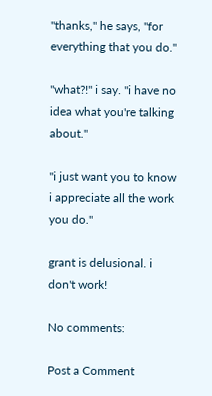"thanks," he says, "for everything that you do."

"what?!" i say. "i have no idea what you're talking about."

"i just want you to know i appreciate all the work you do."

grant is delusional. i don't work!

No comments:

Post a Comment